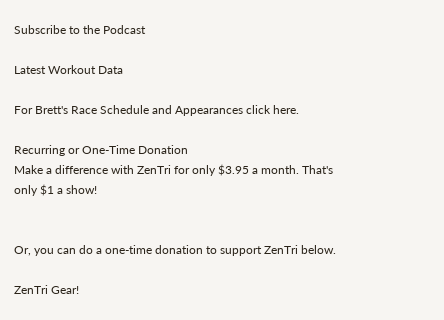Subscribe to the Podcast

Latest Workout Data

For Brett's Race Schedule and Appearances click here.

Recurring or One-Time Donation
Make a difference with ZenTri for only $3.95 a month. That's only $1 a show!


Or, you can do a one-time donation to support ZenTri below.

ZenTri Gear!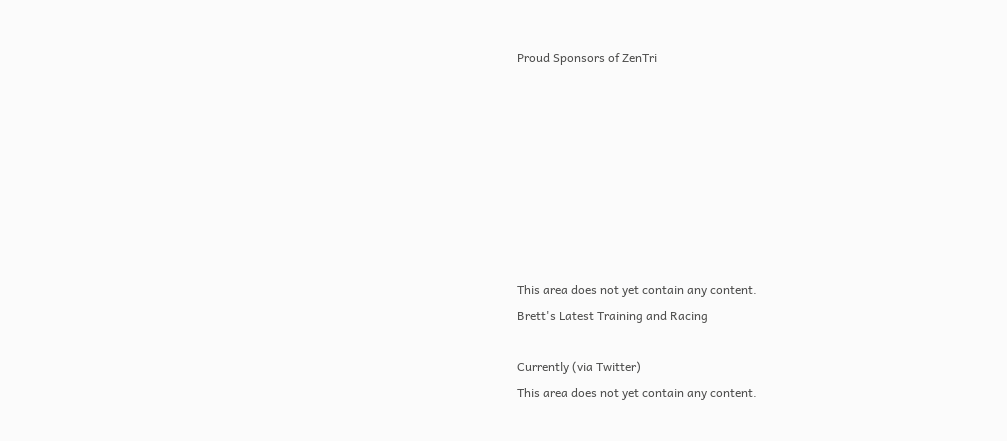Proud Sponsors of ZenTri








This area does not yet contain any content.
Brett's Latest Training and Racing

Currently (via Twitter)
This area does not yet contain any content.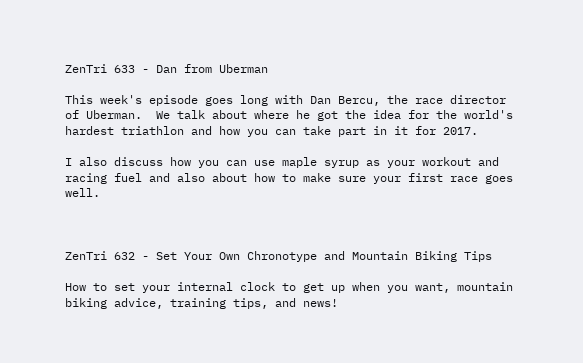ZenTri 633 - Dan from Uberman

This week's episode goes long with Dan Bercu, the race director of Uberman.  We talk about where he got the idea for the world's hardest triathlon and how you can take part in it for 2017.

I also discuss how you can use maple syrup as your workout and racing fuel and also about how to make sure your first race goes well.



ZenTri 632 - Set Your Own Chronotype and Mountain Biking Tips

How to set your internal clock to get up when you want, mountain biking advice, training tips, and news!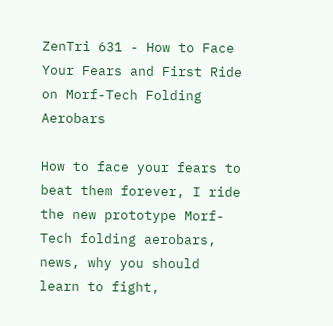ZenTri 631 - How to Face Your Fears and First Ride on Morf-Tech Folding Aerobars

How to face your fears to beat them forever, I ride the new prototype Morf-Tech folding aerobars, news, why you should learn to fight,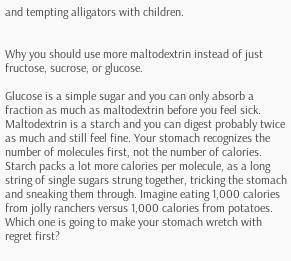and tempting alligators with children.


Why you should use more maltodextrin instead of just fructose, sucrose, or glucose.

Glucose is a simple sugar and you can only absorb a fraction as much as maltodextrin before you feel sick. Maltodextrin is a starch and you can digest probably twice as much and still feel fine. Your stomach recognizes the number of molecules first, not the number of calories. Starch packs a lot more calories per molecule, as a long string of single sugars strung together, tricking the stomach and sneaking them through. Imagine eating 1,000 calories from jolly ranchers versus 1,000 calories from potatoes. Which one is going to make your stomach wretch with regret first?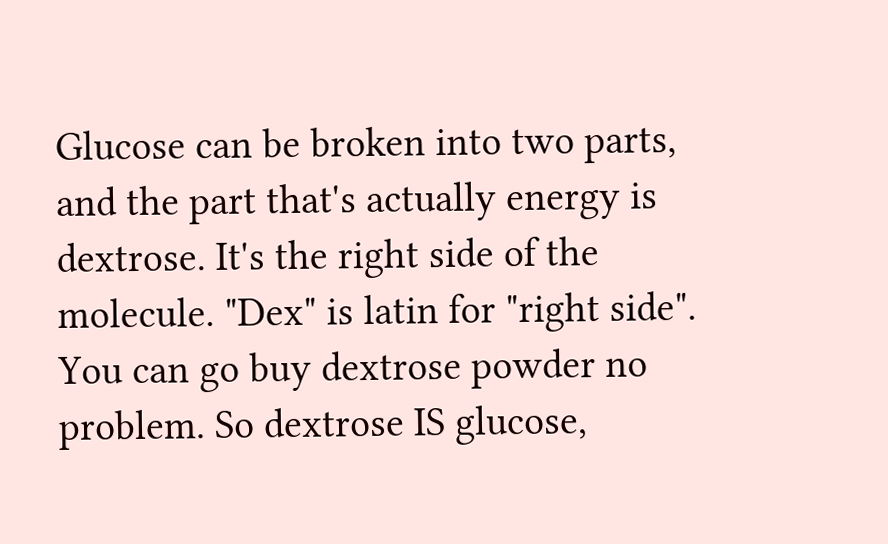Glucose can be broken into two parts, and the part that's actually energy is dextrose. It's the right side of the molecule. "Dex" is latin for "right side". You can go buy dextrose powder no problem. So dextrose IS glucose,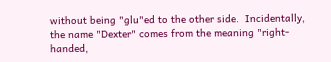without being "glu"ed to the other side.  Incidentally, the name "Dexter" comes from the meaning "right-handed,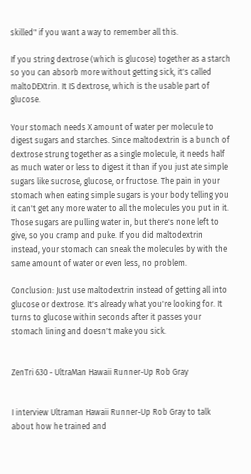skilled" if you want a way to remember all this.

If you string dextrose (which is glucose) together as a starch so you can absorb more without getting sick, it's called maltoDEXtrin. It IS dextrose, which is the usable part of glucose.

Your stomach needs X amount of water per molecule to digest sugars and starches. Since maltodextrin is a bunch of dextrose strung together as a single molecule, it needs half as much water or less to digest it than if you just ate simple sugars like sucrose, glucose, or fructose. The pain in your stomach when eating simple sugars is your body telling you it can't get any more water to all the molecules you put in it. Those sugars are pulling water in, but there's none left to give, so you cramp and puke. If you did maltodextrin instead, your stomach can sneak the molecules by with the same amount of water or even less, no problem.

Conclusion: Just use maltodextrin instead of getting all into glucose or dextrose. It's already what you're looking for. It turns to glucose within seconds after it passes your stomach lining and doesn't make you sick.


ZenTri 630 - UltraMan Hawaii Runner-Up Rob Gray


I interview Ultraman Hawaii Runner-Up Rob Gray to talk about how he trained and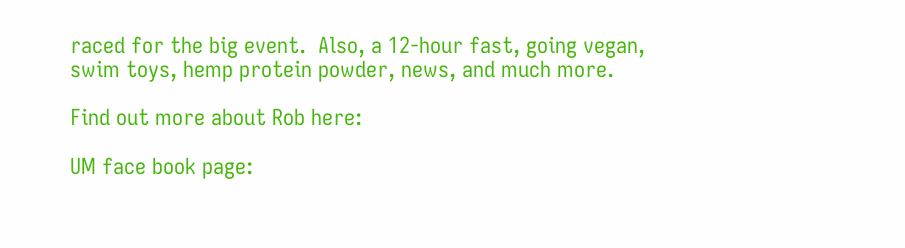raced for the big event.  Also, a 12-hour fast, going vegan, swim toys, hemp protein powder, news, and much more.

Find out more about Rob here:

UM face book page: